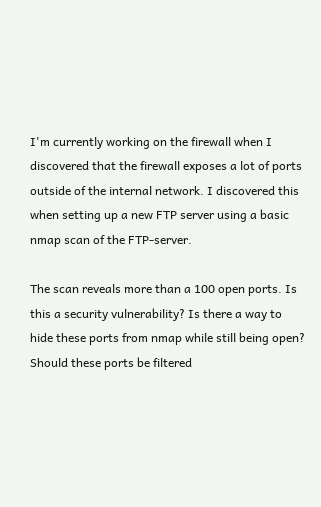I'm currently working on the firewall when I discovered that the firewall exposes a lot of ports outside of the internal network. I discovered this when setting up a new FTP server using a basic nmap scan of the FTP-server.

The scan reveals more than a 100 open ports. Is this a security vulnerability? Is there a way to hide these ports from nmap while still being open? Should these ports be filtered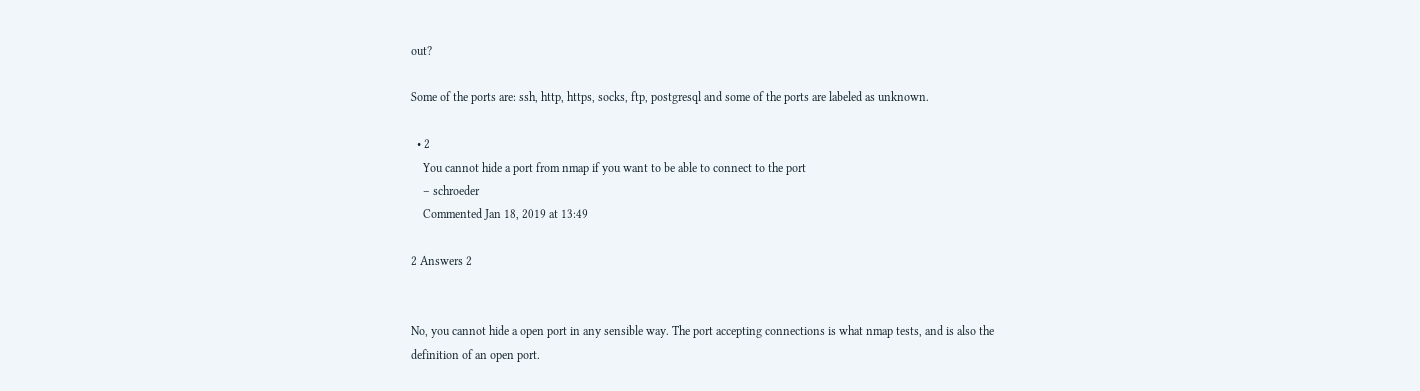out?

Some of the ports are: ssh, http, https, socks, ftp, postgresql and some of the ports are labeled as unknown.

  • 2
    You cannot hide a port from nmap if you want to be able to connect to the port
    – schroeder
    Commented Jan 18, 2019 at 13:49

2 Answers 2


No, you cannot hide a open port in any sensible way. The port accepting connections is what nmap tests, and is also the definition of an open port.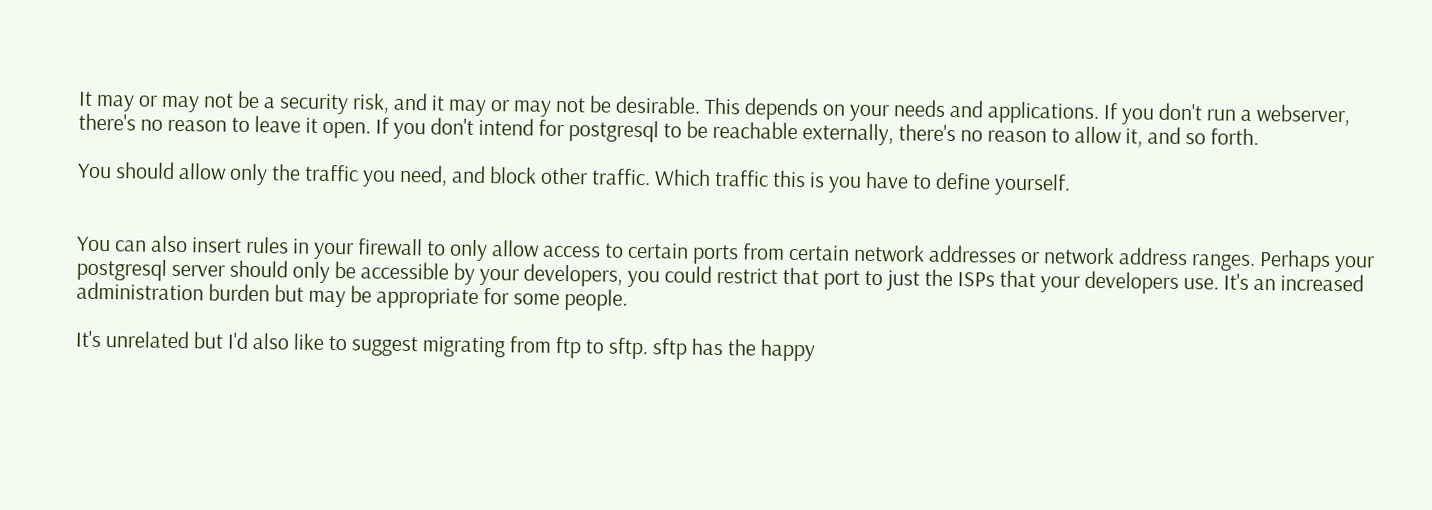It may or may not be a security risk, and it may or may not be desirable. This depends on your needs and applications. If you don't run a webserver, there's no reason to leave it open. If you don't intend for postgresql to be reachable externally, there's no reason to allow it, and so forth.

You should allow only the traffic you need, and block other traffic. Which traffic this is you have to define yourself.


You can also insert rules in your firewall to only allow access to certain ports from certain network addresses or network address ranges. Perhaps your postgresql server should only be accessible by your developers, you could restrict that port to just the ISPs that your developers use. It's an increased administration burden but may be appropriate for some people.

It's unrelated but I'd also like to suggest migrating from ftp to sftp. sftp has the happy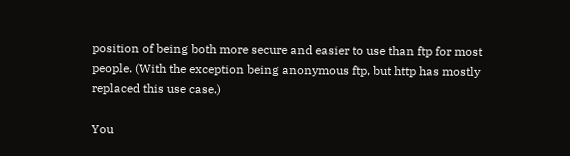position of being both more secure and easier to use than ftp for most people. (With the exception being anonymous ftp, but http has mostly replaced this use case.)

You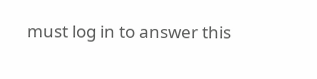must log in to answer this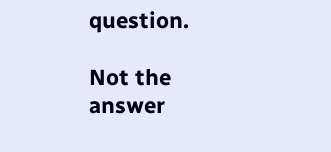question.

Not the answer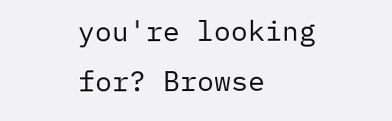you're looking for? Browse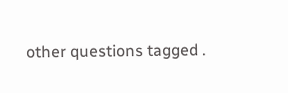other questions tagged .